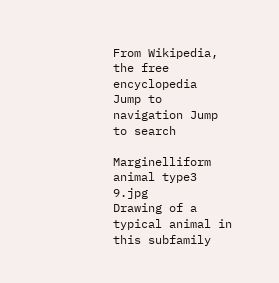From Wikipedia, the free encyclopedia
Jump to navigation Jump to search

Marginelliform animal type3 9.jpg
Drawing of a typical animal in this subfamily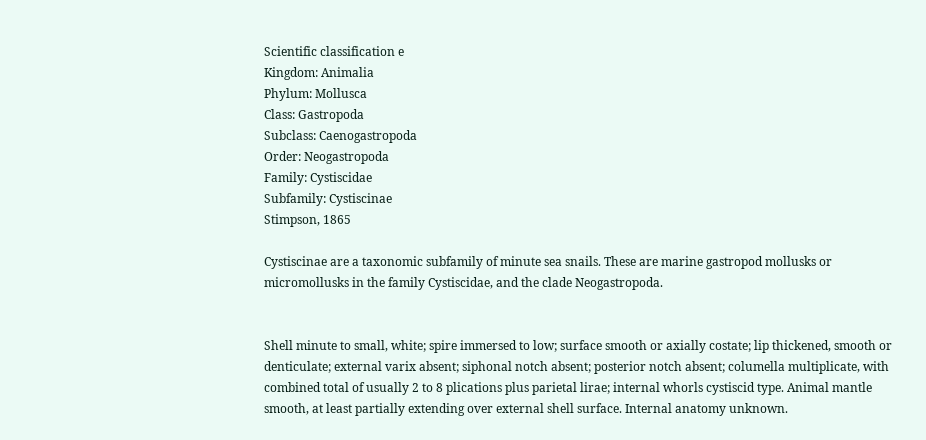Scientific classification e
Kingdom: Animalia
Phylum: Mollusca
Class: Gastropoda
Subclass: Caenogastropoda
Order: Neogastropoda
Family: Cystiscidae
Subfamily: Cystiscinae
Stimpson, 1865

Cystiscinae are a taxonomic subfamily of minute sea snails. These are marine gastropod mollusks or micromollusks in the family Cystiscidae, and the clade Neogastropoda.


Shell minute to small, white; spire immersed to low; surface smooth or axially costate; lip thickened, smooth or denticulate; external varix absent; siphonal notch absent; posterior notch absent; columella multiplicate, with combined total of usually 2 to 8 plications plus parietal lirae; internal whorls cystiscid type. Animal mantle smooth, at least partially extending over external shell surface. Internal anatomy unknown.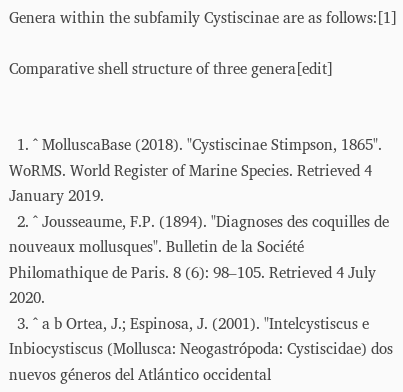Genera within the subfamily Cystiscinae are as follows:[1]

Comparative shell structure of three genera[edit]


  1. ^ MolluscaBase (2018). "Cystiscinae Stimpson, 1865". WoRMS. World Register of Marine Species. Retrieved 4 January 2019.
  2. ^ Jousseaume, F.P. (1894). "Diagnoses des coquilles de nouveaux mollusques". Bulletin de la Société Philomathique de Paris. 8 (6): 98–105. Retrieved 4 July 2020.
  3. ^ a b Ortea, J.; Espinosa, J. (2001). "Intelcystiscus e Inbiocystiscus (Mollusca: Neogastrópoda: Cystiscidae) dos nuevos géneros del Atlántico occidental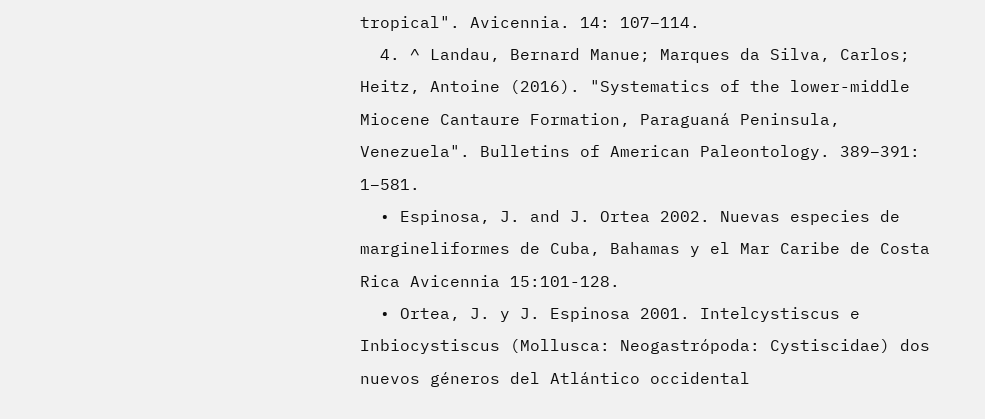tropical". Avicennia. 14: 107–114.
  4. ^ Landau, Bernard Manue; Marques da Silva, Carlos; Heitz, Antoine (2016). "Systematics of the lower-middle Miocene Cantaure Formation, Paraguaná Peninsula, Venezuela". Bulletins of American Paleontology. 389–391: 1–581.
  • Espinosa, J. and J. Ortea 2002. Nuevas especies de margineliformes de Cuba, Bahamas y el Mar Caribe de Costa Rica Avicennia 15:101-128.
  • Ortea, J. y J. Espinosa 2001. Intelcystiscus e Inbiocystiscus (Mollusca: Neogastrópoda: Cystiscidae) dos nuevos géneros del Atlántico occidental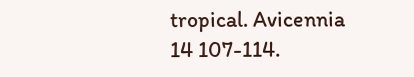tropical. Avicennia 14 107-114.